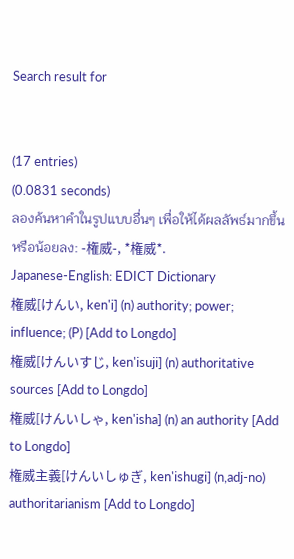Search result for


(17 entries)
(0.0831 seconds)
ลองค้นหาคำในรูปแบบอื่นๆ เพื่อให้ได้ผลลัพธ์มากขึ้นหรือน้อยลง: -権威-, *権威*.
Japanese-English: EDICT Dictionary
権威[けんい, ken'i] (n) authority; power; influence; (P) [Add to Longdo]
権威[けんいすじ, ken'isuji] (n) authoritative sources [Add to Longdo]
権威[けんいしゃ, ken'isha] (n) an authority [Add to Longdo]
権威主義[けんいしゅぎ, ken'ishugi] (n,adj-no) authoritarianism [Add to Longdo]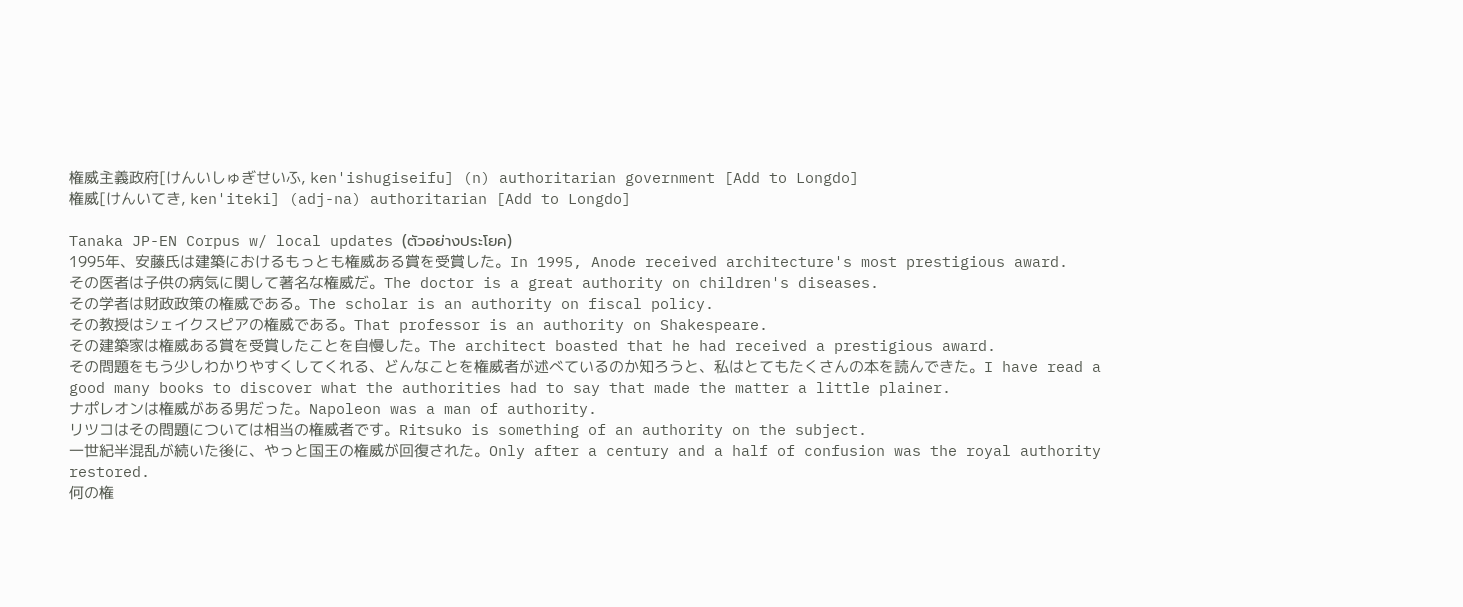権威主義政府[けんいしゅぎせいふ, ken'ishugiseifu] (n) authoritarian government [Add to Longdo]
権威[けんいてき, ken'iteki] (adj-na) authoritarian [Add to Longdo]

Tanaka JP-EN Corpus w/ local updates (ตัวอย่างประโยค)
1995年、安藤氏は建築におけるもっとも権威ある賞を受賞した。In 1995, Anode received architecture's most prestigious award.
その医者は子供の病気に関して著名な権威だ。The doctor is a great authority on children's diseases.
その学者は財政政策の権威である。The scholar is an authority on fiscal policy.
その教授はシェイクスピアの権威である。That professor is an authority on Shakespeare.
その建築家は権威ある賞を受賞したことを自慢した。The architect boasted that he had received a prestigious award.
その問題をもう少しわかりやすくしてくれる、どんなことを権威者が述べているのか知ろうと、私はとてもたくさんの本を読んできた。I have read a good many books to discover what the authorities had to say that made the matter a little plainer.
ナポレオンは権威がある男だった。Napoleon was a man of authority.
リツコはその問題については相当の権威者です。Ritsuko is something of an authority on the subject.
一世紀半混乱が続いた後に、やっと国王の権威が回復された。Only after a century and a half of confusion was the royal authority restored.
何の権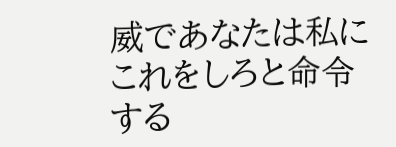威であなたは私にこれをしろと命令する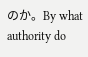のか。By what authority do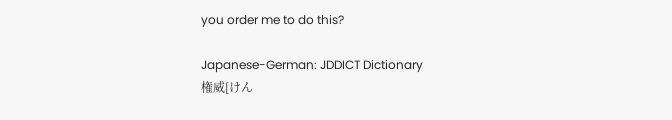you order me to do this?

Japanese-German: JDDICT Dictionary
権威[けん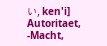い, ken'i] Autoritaet, -Macht,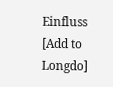Einfluss [Add to Longdo]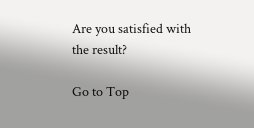Are you satisfied with the result?

Go to Top